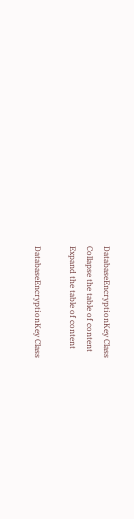DatabaseEncryptionKey Class
Collapse the table of content
Expand the table of content

DatabaseEncryptionKey Class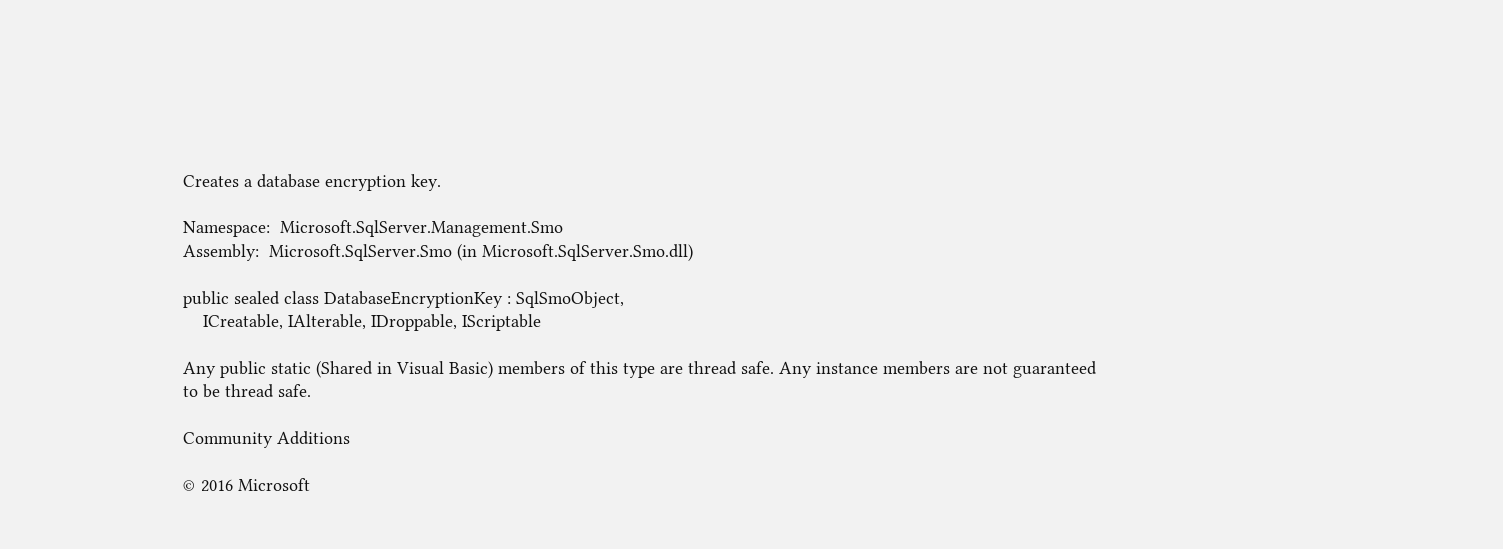Creates a database encryption key.

Namespace:  Microsoft.SqlServer.Management.Smo
Assembly:  Microsoft.SqlServer.Smo (in Microsoft.SqlServer.Smo.dll)

public sealed class DatabaseEncryptionKey : SqlSmoObject,
    ICreatable, IAlterable, IDroppable, IScriptable

Any public static (Shared in Visual Basic) members of this type are thread safe. Any instance members are not guaranteed to be thread safe.

Community Additions

© 2016 Microsoft